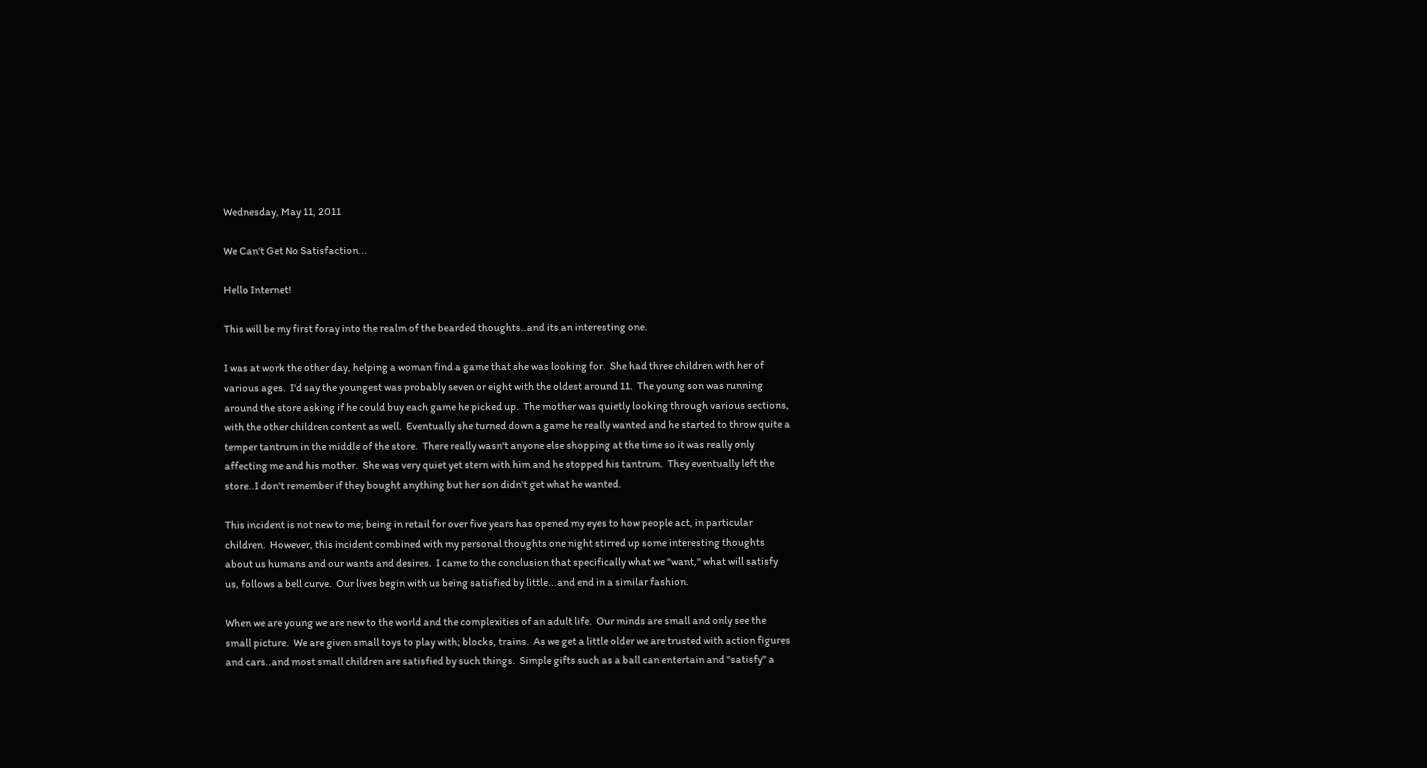Wednesday, May 11, 2011

We Can't Get No Satisfaction...

Hello Internet!

This will be my first foray into the realm of the bearded thoughts..and its an interesting one.

I was at work the other day, helping a woman find a game that she was looking for.  She had three children with her of various ages.  I'd say the youngest was probably seven or eight with the oldest around 11.  The young son was running around the store asking if he could buy each game he picked up.  The mother was quietly looking through various sections, with the other children content as well.  Eventually she turned down a game he really wanted and he started to throw quite a temper tantrum in the middle of the store.  There really wasn't anyone else shopping at the time so it was really only affecting me and his mother.  She was very quiet yet stern with him and he stopped his tantrum.  They eventually left the store..I don't remember if they bought anything but her son didn't get what he wanted.

This incident is not new to me; being in retail for over five years has opened my eyes to how people act, in particular children.  However, this incident combined with my personal thoughts one night stirred up some interesting thoughts about us humans and our wants and desires.  I came to the conclusion that specifically what we "want," what will satisfy us, follows a bell curve.  Our lives begin with us being satisfied by little...and end in a similar fashion.

When we are young we are new to the world and the complexities of an adult life.  Our minds are small and only see the small picture.  We are given small toys to play with; blocks, trains.  As we get a little older we are trusted with action figures and cars..and most small children are satisfied by such things.  Simple gifts such as a ball can entertain and "satisfy" a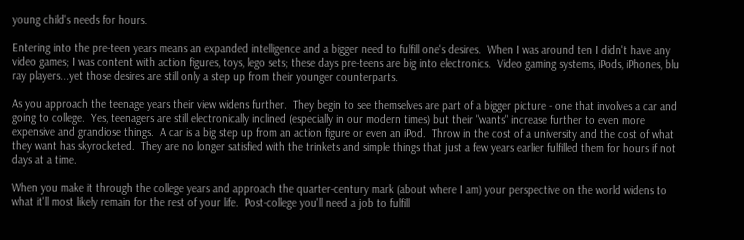young child's needs for hours.

Entering into the pre-teen years means an expanded intelligence and a bigger need to fulfill one's desires.  When I was around ten I didn't have any video games; I was content with action figures, toys, lego sets; these days pre-teens are big into electronics.  Video gaming systems, iPods, iPhones, blu ray players...yet those desires are still only a step up from their younger counterparts.

As you approach the teenage years their view widens further.  They begin to see themselves are part of a bigger picture - one that involves a car and going to college.  Yes, teenagers are still electronically inclined (especially in our modern times) but their "wants" increase further to even more expensive and grandiose things.  A car is a big step up from an action figure or even an iPod.  Throw in the cost of a university and the cost of what they want has skyrocketed.  They are no longer satisfied with the trinkets and simple things that just a few years earlier fulfilled them for hours if not days at a time.

When you make it through the college years and approach the quarter-century mark (about where I am) your perspective on the world widens to what it'll most likely remain for the rest of your life.  Post-college you'll need a job to fulfill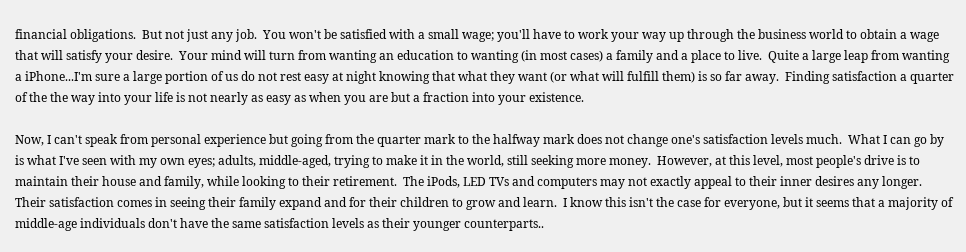financial obligations.  But not just any job.  You won't be satisfied with a small wage; you'll have to work your way up through the business world to obtain a wage that will satisfy your desire.  Your mind will turn from wanting an education to wanting (in most cases) a family and a place to live.  Quite a large leap from wanting a iPhone...I'm sure a large portion of us do not rest easy at night knowing that what they want (or what will fulfill them) is so far away.  Finding satisfaction a quarter of the the way into your life is not nearly as easy as when you are but a fraction into your existence.

Now, I can't speak from personal experience but going from the quarter mark to the halfway mark does not change one's satisfaction levels much.  What I can go by is what I've seen with my own eyes; adults, middle-aged, trying to make it in the world, still seeking more money.  However, at this level, most people's drive is to maintain their house and family, while looking to their retirement.  The iPods, LED TVs and computers may not exactly appeal to their inner desires any longer.  Their satisfaction comes in seeing their family expand and for their children to grow and learn.  I know this isn't the case for everyone, but it seems that a majority of middle-age individuals don't have the same satisfaction levels as their younger counterparts..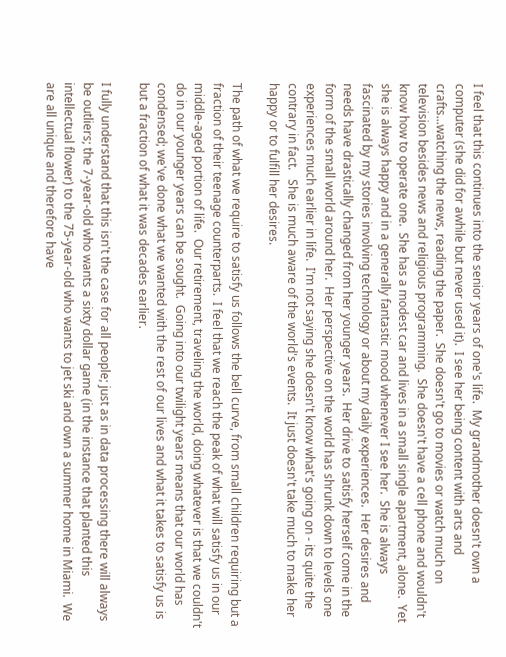I feel that this continues into the senior years of one's life.  My grandmother doesn't own a computer (she did for awhile but never used it).  I see her being content with arts and crafts...watching the news, reading the paper.  She doesn't go to movies or watch much on television besides news and religious programming.  She doesn't have a cell phone and wouldn't know how to operate one.  She has a modest car and lives in a small single apartment, alone.  Yet she is always happy and in a generally fantastic mood whenever I see her.  She is always fascinated by my stories involving technology or about my daily experiences.  Her desires and needs have drastically changed from her younger years.  Her drive to satisfy herself come in the form of the small world around her.  Her perspective on the world has shrunk down to levels one experiences much earlier in life.  I'm not saying she doesn't know what's going on - its quite the contrary in fact.   She is much aware of the world's events.  It just doesn't take much to make her happy or to fulfill her desires.

The path of what we require to satisfy us follows the bell curve, from small children requiring but a fraction of their teenage counterparts.  I feel that we reach the peak of what will satisfy us in our middle-aged portion of life.  Our retirement, traveling the world, doing whatever is that we couldn't do in our younger years can be sought.  Going into our twilight years means that our world has condensed; we've done what we wanted with the rest of our lives and what it takes to satisfy us is but a fraction of what it was decades earlier.

I fully understand that this isn't the case for all people; just as in data processing there will always be outliers; the 7-year-old who wants a sixty dollar game (in the instance that planted this intellectual flower) to the 75-year-old who wants to jet ski and own a summer home in Miami.  We are all unique and therefore have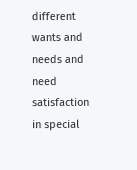different wants and needs and need satisfaction in special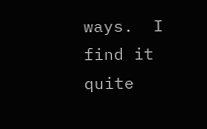ways.  I find it quite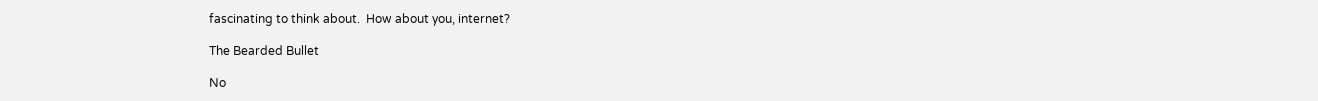fascinating to think about.  How about you, internet?

The Bearded Bullet

No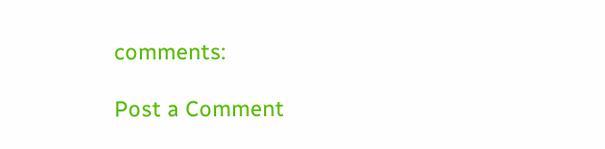comments:

Post a Comment